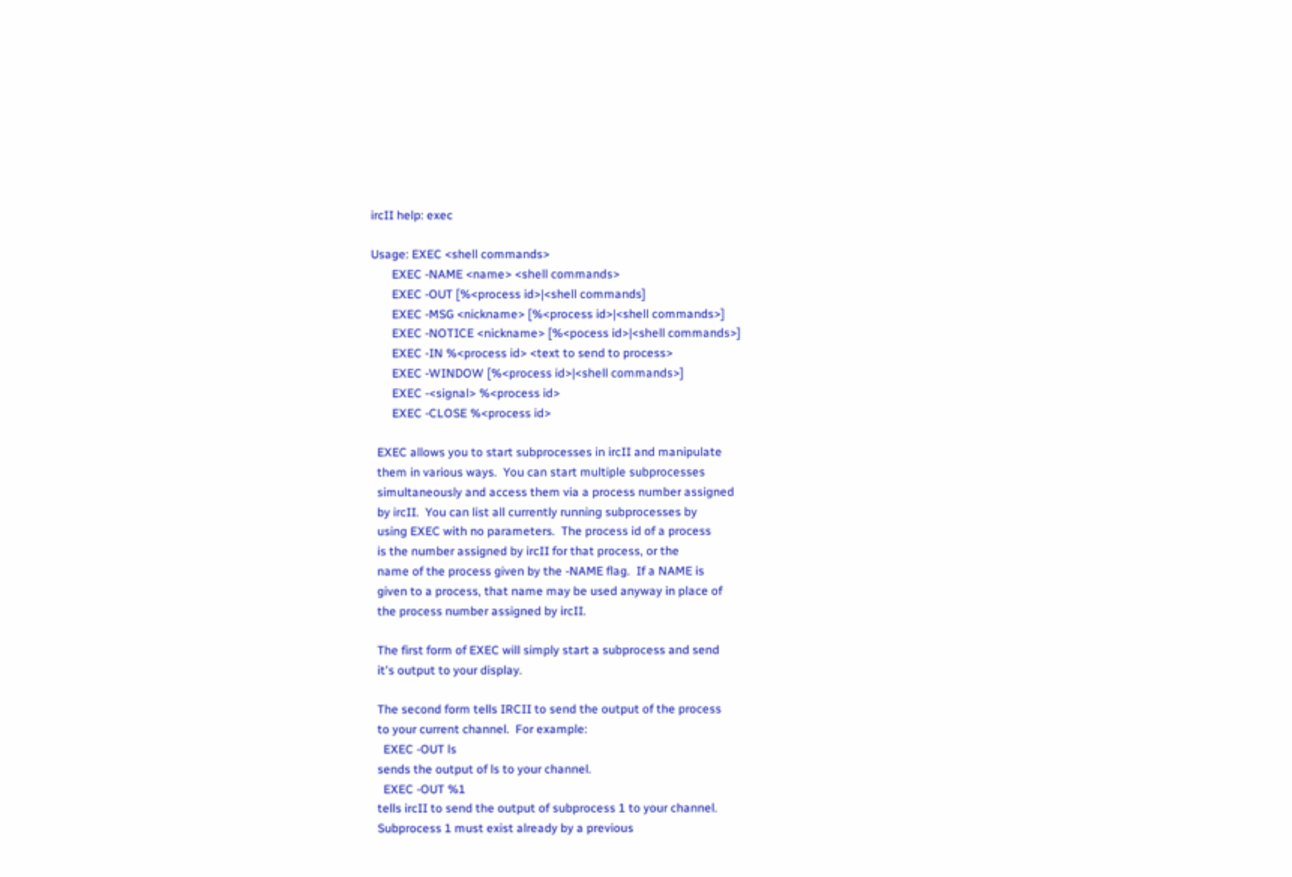ircII help: exec

Usage: EXEC <shell commands>
       EXEC -NAME <name> <shell commands>
       EXEC -OUT [%<process id>|<shell commands]
       EXEC -MSG <nickname> [%<process id>|<shell commands>]
       EXEC -NOTICE <nickname> [%<pocess id>|<shell commands>]
       EXEC -IN %<process id> <text to send to process>
       EXEC -WINDOW [%<process id>|<shell commands>]
       EXEC -<signal> %<process id>
       EXEC -CLOSE %<process id>

  EXEC allows you to start subprocesses in ircII and manipulate
  them in various ways.  You can start multiple subprocesses
  simultaneously and access them via a process number assigned
  by ircII.  You can list all currently running subprocesses by
  using EXEC with no parameters.  The process id of a process
  is the number assigned by ircII for that process, or the
  name of the process given by the -NAME flag.  If a NAME is
  given to a process, that name may be used anyway in place of
  the process number assigned by ircII.

  The first form of EXEC will simply start a subprocess and send
  it's output to your display.

  The second form tells IRCII to send the output of the process
  to your current channel.  For example:
    EXEC -OUT ls
  sends the output of ls to your channel.
    EXEC -OUT %1
  tells ircII to send the output of subprocess 1 to your channel.
  Subprocess 1 must exist already by a previous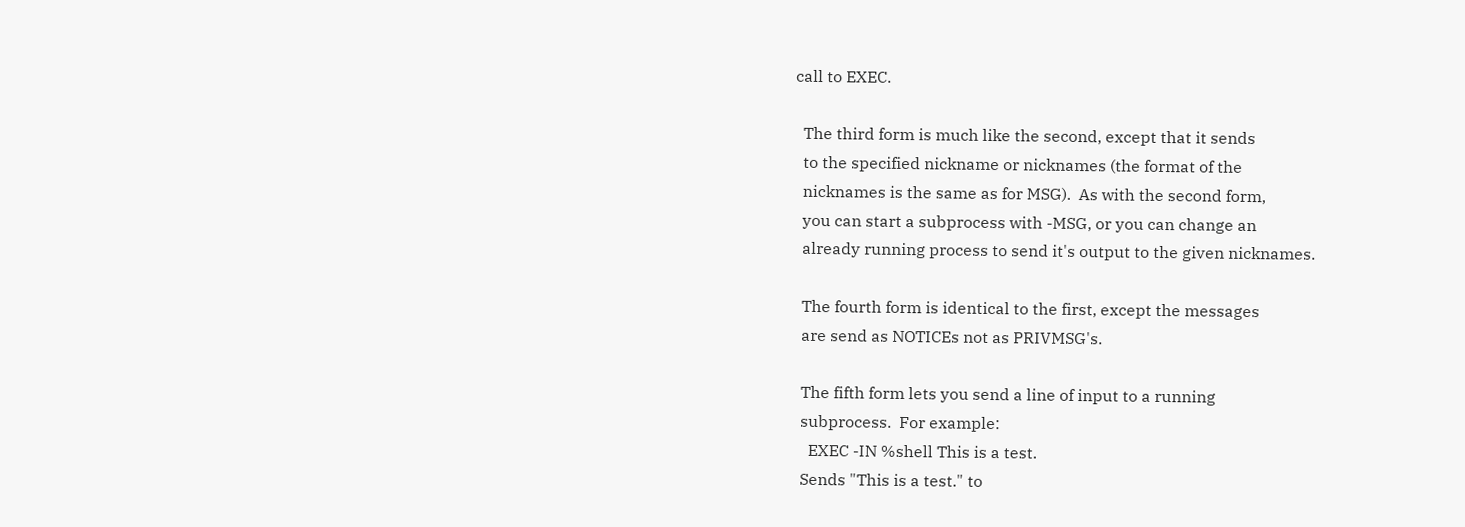call to EXEC.

  The third form is much like the second, except that it sends
  to the specified nickname or nicknames (the format of the
  nicknames is the same as for MSG).  As with the second form,
  you can start a subprocess with -MSG, or you can change an
  already running process to send it's output to the given nicknames.

  The fourth form is identical to the first, except the messages
  are send as NOTICEs not as PRIVMSG's.

  The fifth form lets you send a line of input to a running
  subprocess.  For example:
    EXEC -IN %shell This is a test.
  Sends "This is a test." to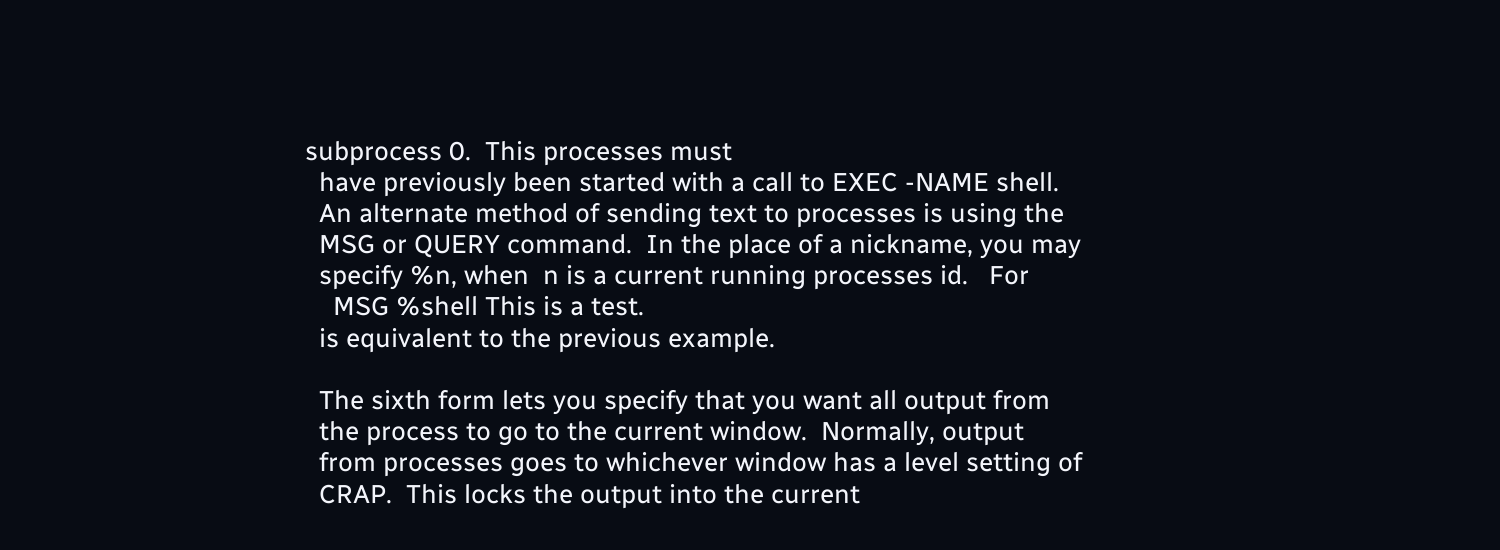subprocess 0.  This processes must
  have previously been started with a call to EXEC -NAME shell.
  An alternate method of sending text to processes is using the
  MSG or QUERY command.  In the place of a nickname, you may
  specify %n, when  n is a current running processes id.   For
    MSG %shell This is a test.
  is equivalent to the previous example.

  The sixth form lets you specify that you want all output from
  the process to go to the current window.  Normally, output
  from processes goes to whichever window has a level setting of
  CRAP.  This locks the output into the current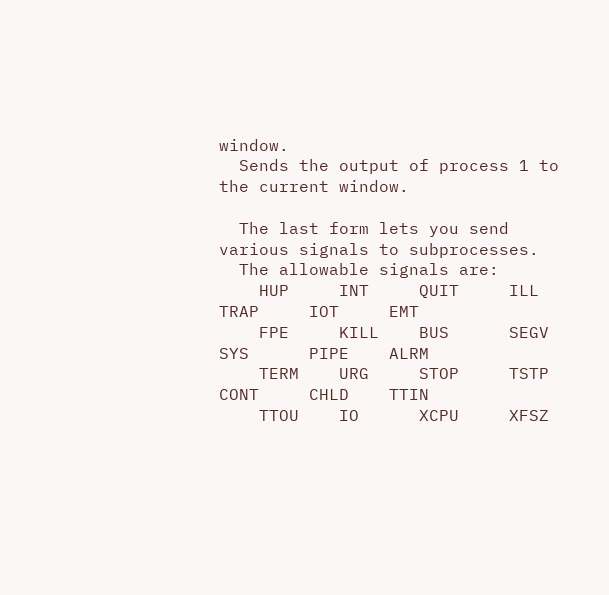window.
  Sends the output of process 1 to the current window.

  The last form lets you send various signals to subprocesses.
  The allowable signals are:
    HUP     INT     QUIT     ILL     TRAP     IOT     EMT
    FPE     KILL    BUS      SEGV    SYS      PIPE    ALRM
    TERM    URG     STOP     TSTP    CONT     CHLD    TTIN
    TTOU    IO      XCPU     XFSZ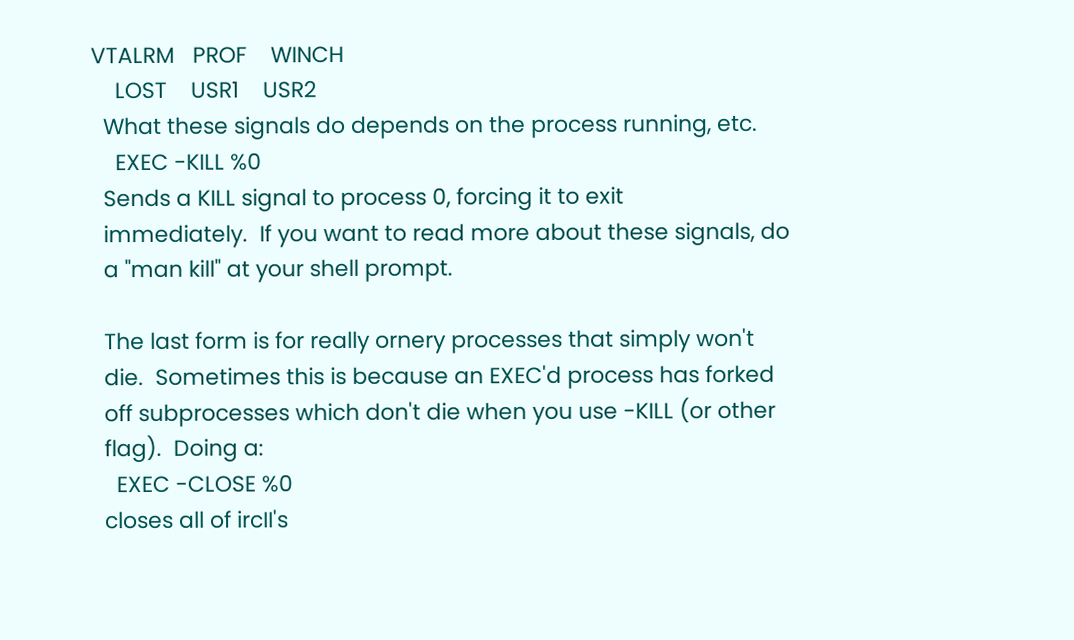VTALRM   PROF    WINCH
    LOST    USR1    USR2
  What these signals do depends on the process running, etc.
    EXEC -KILL %0
  Sends a KILL signal to process 0, forcing it to exit
  immediately.  If you want to read more about these signals, do
  a "man kill" at your shell prompt.

  The last form is for really ornery processes that simply won't
  die.  Sometimes this is because an EXEC'd process has forked
  off subprocesses which don't die when you use -KILL (or other
  flag).  Doing a:
    EXEC -CLOSE %0
  closes all of ircII's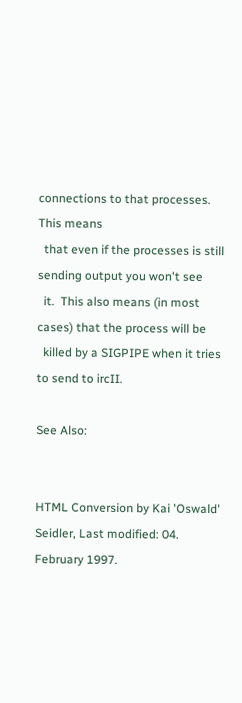connections to that processes.  This means
  that even if the processes is still sending output you won't see
  it.  This also means (in most cases) that the process will be
  killed by a SIGPIPE when it tries to send to ircII.

See Also:


HTML Conversion by Kai 'Oswald' Seidler, Last modified: 04. February 1997.